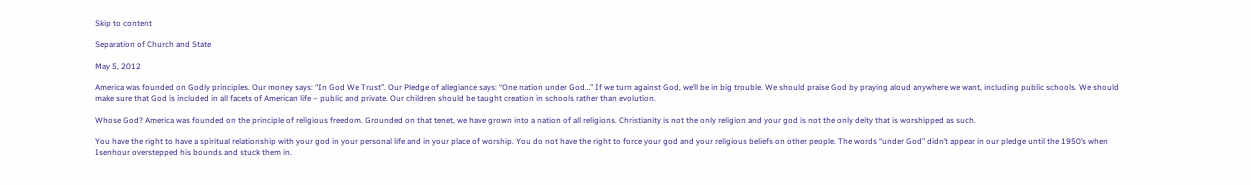Skip to content

Separation of Church and State

May 5, 2012

America was founded on Godly principles. Our money says: “In God We Trust”. Our Pledge of allegiance says: “One nation under God…” If we turn against God, we’ll be in big trouble. We should praise God by praying aloud anywhere we want, including public schools. We should make sure that God is included in all facets of American life – public and private. Our children should be taught creation in schools rather than evolution.

Whose God? America was founded on the principle of religious freedom. Grounded on that tenet, we have grown into a nation of all religions. Christianity is not the only religion and your god is not the only deity that is worshipped as such.

You have the right to have a spiritual relationship with your god in your personal life and in your place of worship. You do not have the right to force your god and your religious beliefs on other people. The words “under God” didn’t appear in our pledge until the 1950’s when Isenhour overstepped his bounds and stuck them in.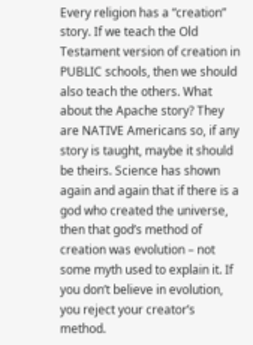Every religion has a “creation” story. If we teach the Old Testament version of creation in PUBLIC schools, then we should also teach the others. What about the Apache story? They are NATIVE Americans so, if any story is taught, maybe it should be theirs. Science has shown again and again that if there is a god who created the universe, then that god’s method of creation was evolution – not some myth used to explain it. If you don’t believe in evolution, you reject your creator’s method.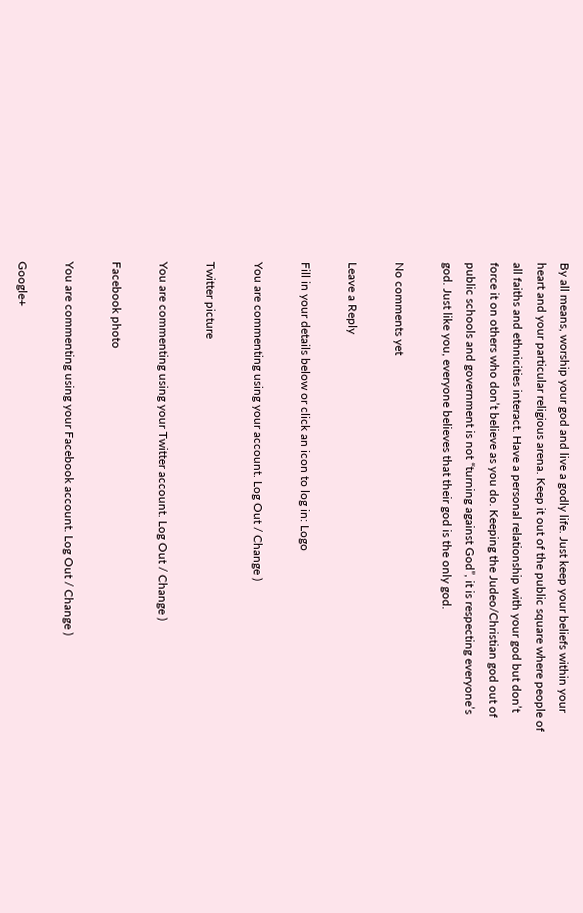By all means, worship your god and live a godly life. Just keep your beliefs within your heart and your particular religious arena. Keep it out of the public square where people of all faiths and ethnicities interact. Have a personal relationship with your god but don’t force it on others who don’t believe as you do. Keeping the Judeo/Christian god out of public schools and government is not “turning against God”, it is respecting everyone’s god. Just like you, everyone believes that their god is the only god.

No comments yet

Leave a Reply

Fill in your details below or click an icon to log in: Logo

You are commenting using your account. Log Out / Change )

Twitter picture

You are commenting using your Twitter account. Log Out / Change )

Facebook photo

You are commenting using your Facebook account. Log Out / Change )

Google+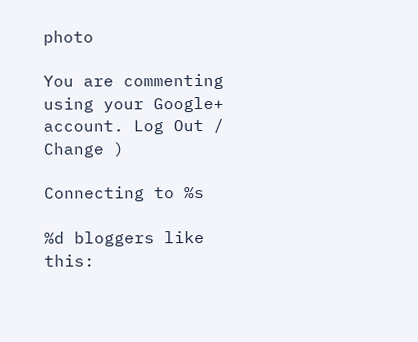photo

You are commenting using your Google+ account. Log Out / Change )

Connecting to %s

%d bloggers like this: